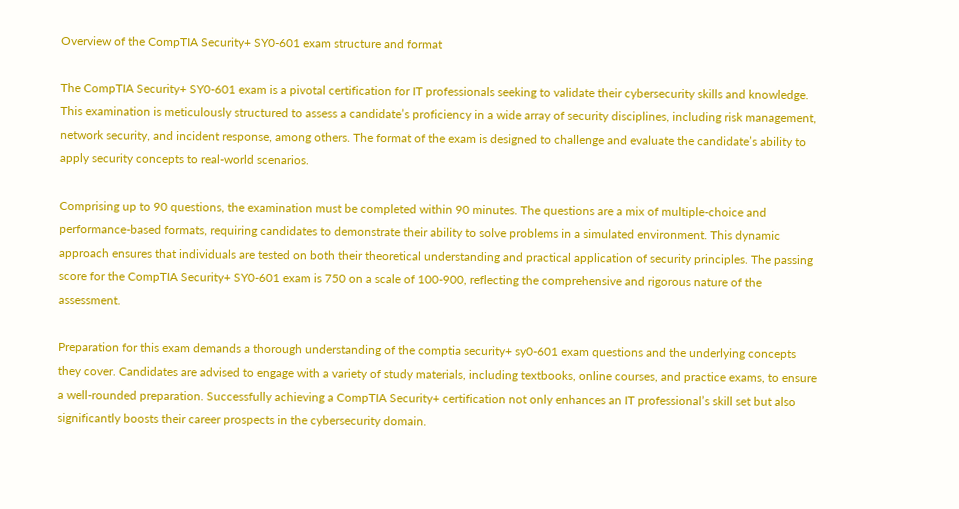Overview of the CompTIA Security+ SY0-601 exam structure and format

The CompTIA Security+ SY0-601 exam is a pivotal certification for IT professionals seeking to validate their cybersecurity skills and knowledge. This examination is meticulously structured to assess a candidate’s proficiency in a wide array of security disciplines, including risk management, network security, and incident response, among others. The format of the exam is designed to challenge and evaluate the candidate’s ability to apply security concepts to real-world scenarios.

Comprising up to 90 questions, the examination must be completed within 90 minutes. The questions are a mix of multiple-choice and performance-based formats, requiring candidates to demonstrate their ability to solve problems in a simulated environment. This dynamic approach ensures that individuals are tested on both their theoretical understanding and practical application of security principles. The passing score for the CompTIA Security+ SY0-601 exam is 750 on a scale of 100-900, reflecting the comprehensive and rigorous nature of the assessment.

Preparation for this exam demands a thorough understanding of the comptia security+ sy0-601 exam questions and the underlying concepts they cover. Candidates are advised to engage with a variety of study materials, including textbooks, online courses, and practice exams, to ensure a well-rounded preparation. Successfully achieving a CompTIA Security+ certification not only enhances an IT professional’s skill set but also significantly boosts their career prospects in the cybersecurity domain.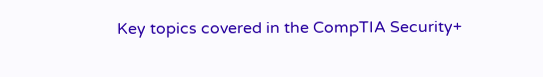Key topics covered in the CompTIA Security+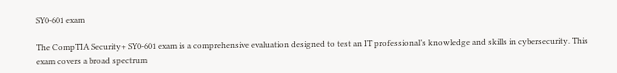SY0-601 exam

The CompTIA Security+ SY0-601 exam is a comprehensive evaluation designed to test an IT professional’s knowledge and skills in cybersecurity. This exam covers a broad spectrum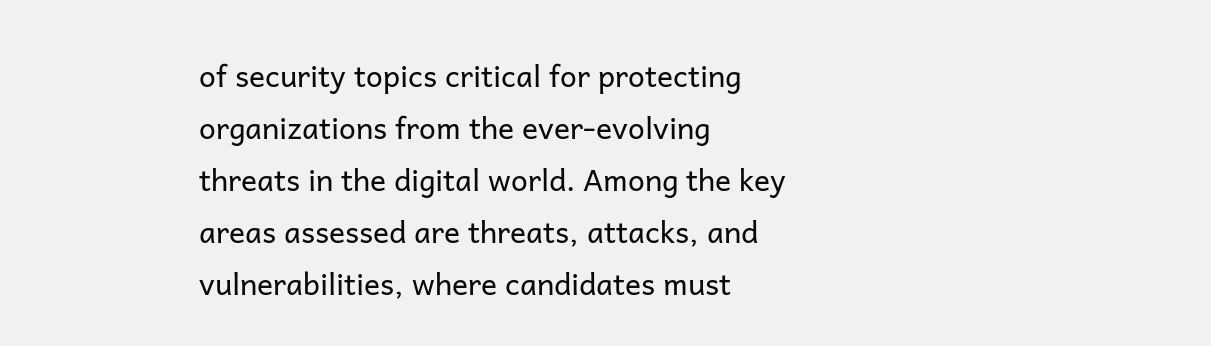of security topics critical for protecting organizations from the ever-evolving threats in the digital world. Among the key areas assessed are threats, attacks, and vulnerabilities, where candidates must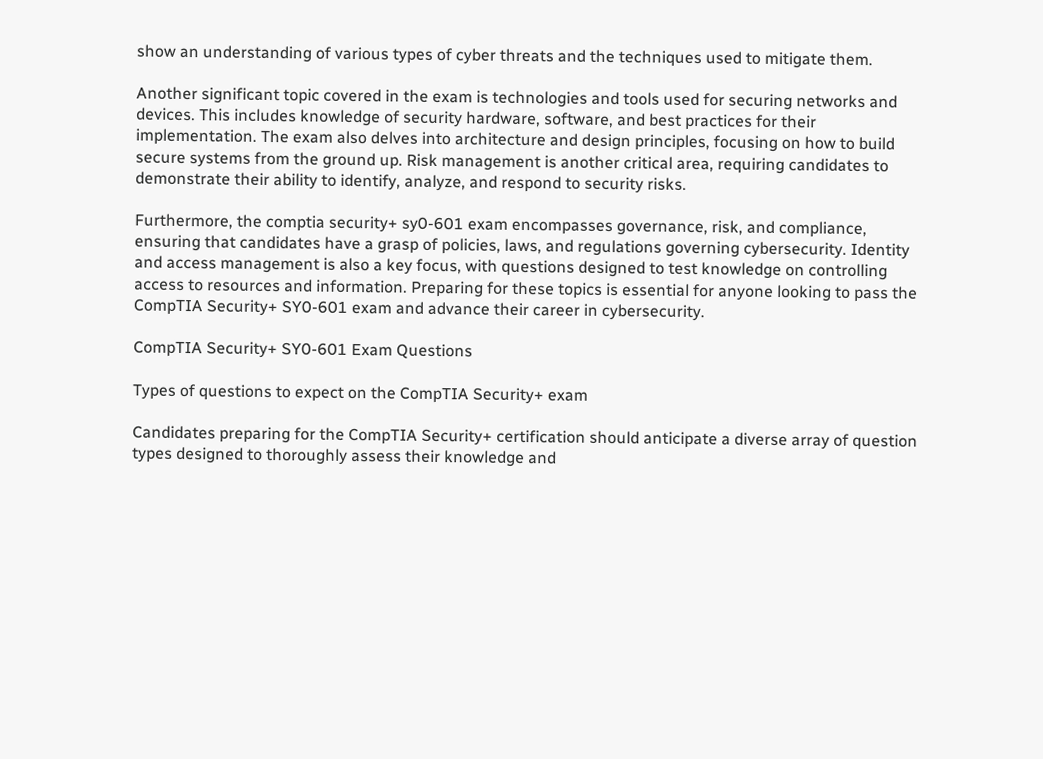show an understanding of various types of cyber threats and the techniques used to mitigate them.

Another significant topic covered in the exam is technologies and tools used for securing networks and devices. This includes knowledge of security hardware, software, and best practices for their implementation. The exam also delves into architecture and design principles, focusing on how to build secure systems from the ground up. Risk management is another critical area, requiring candidates to demonstrate their ability to identify, analyze, and respond to security risks.

Furthermore, the comptia security+ sy0-601 exam encompasses governance, risk, and compliance, ensuring that candidates have a grasp of policies, laws, and regulations governing cybersecurity. Identity and access management is also a key focus, with questions designed to test knowledge on controlling access to resources and information. Preparing for these topics is essential for anyone looking to pass the CompTIA Security+ SY0-601 exam and advance their career in cybersecurity.

CompTIA Security+ SY0-601 Exam Questions

Types of questions to expect on the CompTIA Security+ exam

Candidates preparing for the CompTIA Security+ certification should anticipate a diverse array of question types designed to thoroughly assess their knowledge and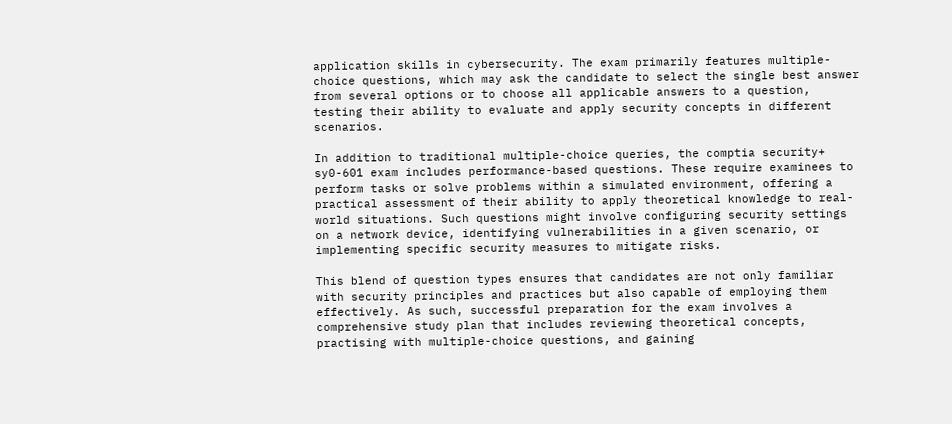application skills in cybersecurity. The exam primarily features multiple-choice questions, which may ask the candidate to select the single best answer from several options or to choose all applicable answers to a question, testing their ability to evaluate and apply security concepts in different scenarios.

In addition to traditional multiple-choice queries, the comptia security+ sy0-601 exam includes performance-based questions. These require examinees to perform tasks or solve problems within a simulated environment, offering a practical assessment of their ability to apply theoretical knowledge to real-world situations. Such questions might involve configuring security settings on a network device, identifying vulnerabilities in a given scenario, or implementing specific security measures to mitigate risks.

This blend of question types ensures that candidates are not only familiar with security principles and practices but also capable of employing them effectively. As such, successful preparation for the exam involves a comprehensive study plan that includes reviewing theoretical concepts, practising with multiple-choice questions, and gaining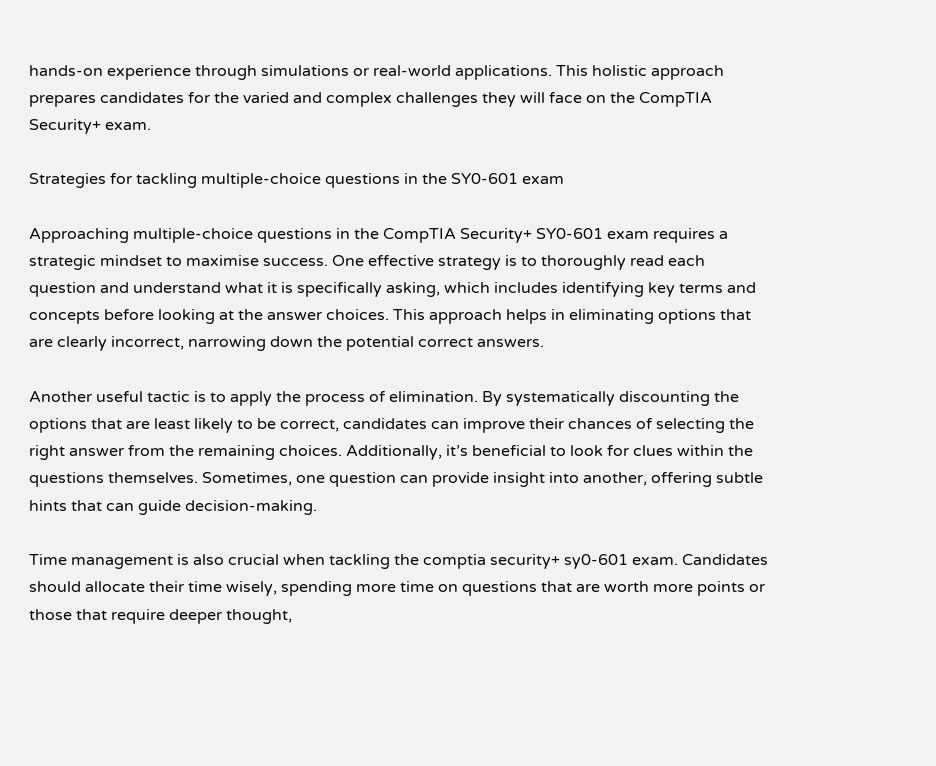hands-on experience through simulations or real-world applications. This holistic approach prepares candidates for the varied and complex challenges they will face on the CompTIA Security+ exam.

Strategies for tackling multiple-choice questions in the SY0-601 exam

Approaching multiple-choice questions in the CompTIA Security+ SY0-601 exam requires a strategic mindset to maximise success. One effective strategy is to thoroughly read each question and understand what it is specifically asking, which includes identifying key terms and concepts before looking at the answer choices. This approach helps in eliminating options that are clearly incorrect, narrowing down the potential correct answers.

Another useful tactic is to apply the process of elimination. By systematically discounting the options that are least likely to be correct, candidates can improve their chances of selecting the right answer from the remaining choices. Additionally, it’s beneficial to look for clues within the questions themselves. Sometimes, one question can provide insight into another, offering subtle hints that can guide decision-making.

Time management is also crucial when tackling the comptia security+ sy0-601 exam. Candidates should allocate their time wisely, spending more time on questions that are worth more points or those that require deeper thought,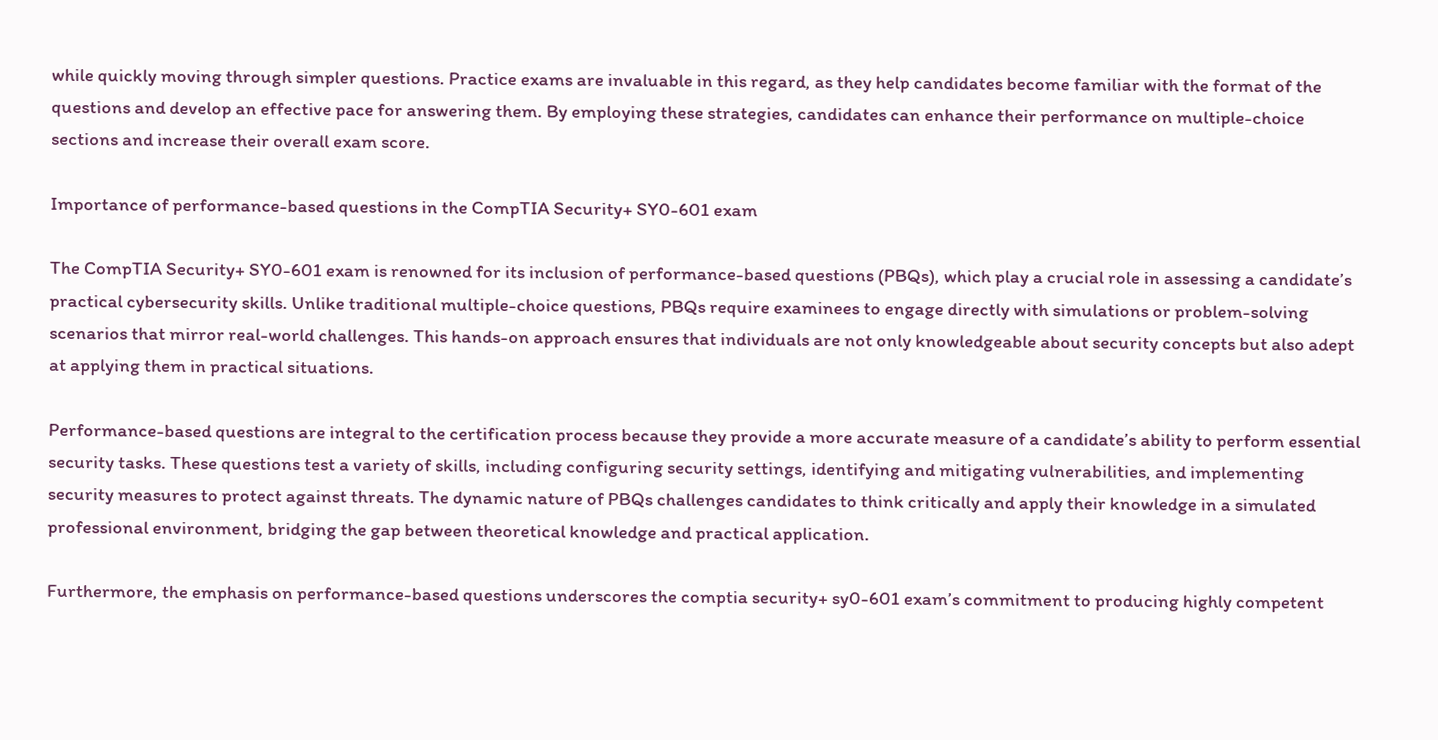while quickly moving through simpler questions. Practice exams are invaluable in this regard, as they help candidates become familiar with the format of the questions and develop an effective pace for answering them. By employing these strategies, candidates can enhance their performance on multiple-choice sections and increase their overall exam score.

Importance of performance-based questions in the CompTIA Security+ SY0-601 exam

The CompTIA Security+ SY0-601 exam is renowned for its inclusion of performance-based questions (PBQs), which play a crucial role in assessing a candidate’s practical cybersecurity skills. Unlike traditional multiple-choice questions, PBQs require examinees to engage directly with simulations or problem-solving scenarios that mirror real-world challenges. This hands-on approach ensures that individuals are not only knowledgeable about security concepts but also adept at applying them in practical situations.

Performance-based questions are integral to the certification process because they provide a more accurate measure of a candidate’s ability to perform essential security tasks. These questions test a variety of skills, including configuring security settings, identifying and mitigating vulnerabilities, and implementing security measures to protect against threats. The dynamic nature of PBQs challenges candidates to think critically and apply their knowledge in a simulated professional environment, bridging the gap between theoretical knowledge and practical application.

Furthermore, the emphasis on performance-based questions underscores the comptia security+ sy0-601 exam’s commitment to producing highly competent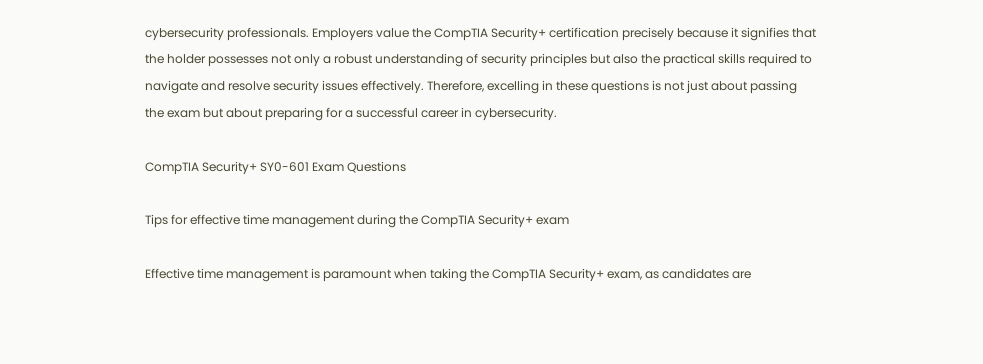cybersecurity professionals. Employers value the CompTIA Security+ certification precisely because it signifies that the holder possesses not only a robust understanding of security principles but also the practical skills required to navigate and resolve security issues effectively. Therefore, excelling in these questions is not just about passing the exam but about preparing for a successful career in cybersecurity.

CompTIA Security+ SY0-601 Exam Questions

Tips for effective time management during the CompTIA Security+ exam

Effective time management is paramount when taking the CompTIA Security+ exam, as candidates are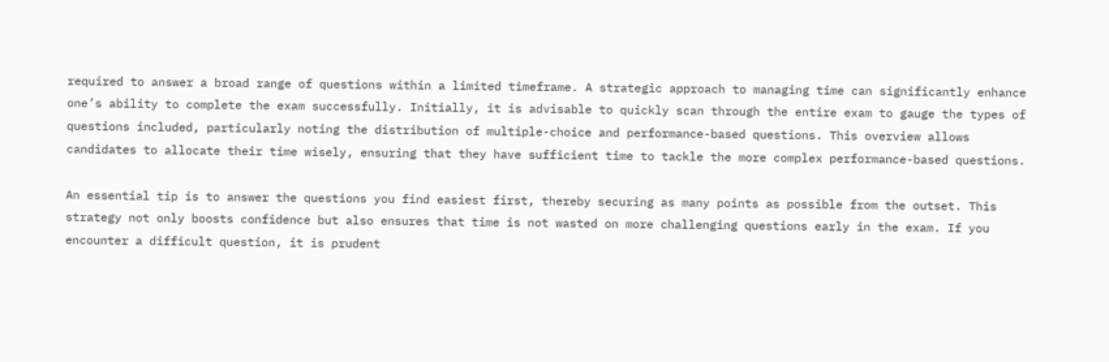required to answer a broad range of questions within a limited timeframe. A strategic approach to managing time can significantly enhance one’s ability to complete the exam successfully. Initially, it is advisable to quickly scan through the entire exam to gauge the types of questions included, particularly noting the distribution of multiple-choice and performance-based questions. This overview allows candidates to allocate their time wisely, ensuring that they have sufficient time to tackle the more complex performance-based questions.

An essential tip is to answer the questions you find easiest first, thereby securing as many points as possible from the outset. This strategy not only boosts confidence but also ensures that time is not wasted on more challenging questions early in the exam. If you encounter a difficult question, it is prudent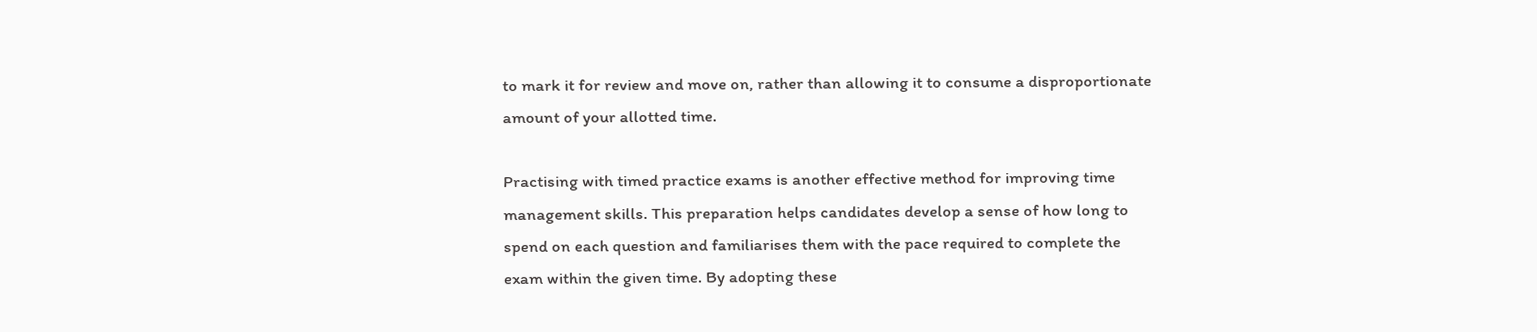to mark it for review and move on, rather than allowing it to consume a disproportionate amount of your allotted time.

Practising with timed practice exams is another effective method for improving time management skills. This preparation helps candidates develop a sense of how long to spend on each question and familiarises them with the pace required to complete the exam within the given time. By adopting these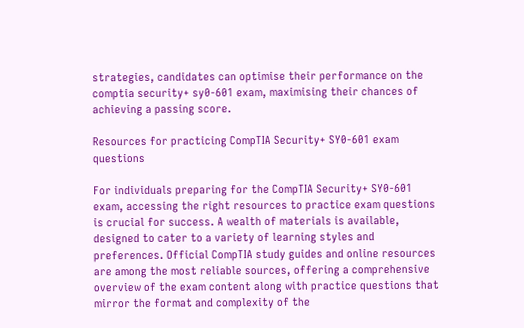strategies, candidates can optimise their performance on the comptia security+ sy0-601 exam, maximising their chances of achieving a passing score.

Resources for practicing CompTIA Security+ SY0-601 exam questions

For individuals preparing for the CompTIA Security+ SY0-601 exam, accessing the right resources to practice exam questions is crucial for success. A wealth of materials is available, designed to cater to a variety of learning styles and preferences. Official CompTIA study guides and online resources are among the most reliable sources, offering a comprehensive overview of the exam content along with practice questions that mirror the format and complexity of the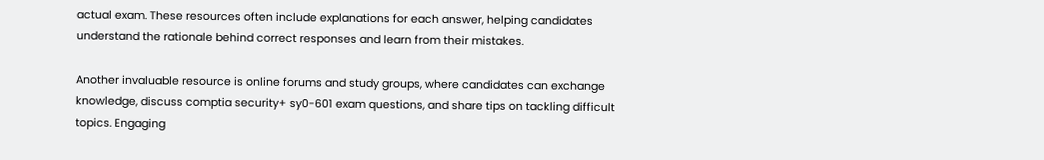actual exam. These resources often include explanations for each answer, helping candidates understand the rationale behind correct responses and learn from their mistakes.

Another invaluable resource is online forums and study groups, where candidates can exchange knowledge, discuss comptia security+ sy0-601 exam questions, and share tips on tackling difficult topics. Engaging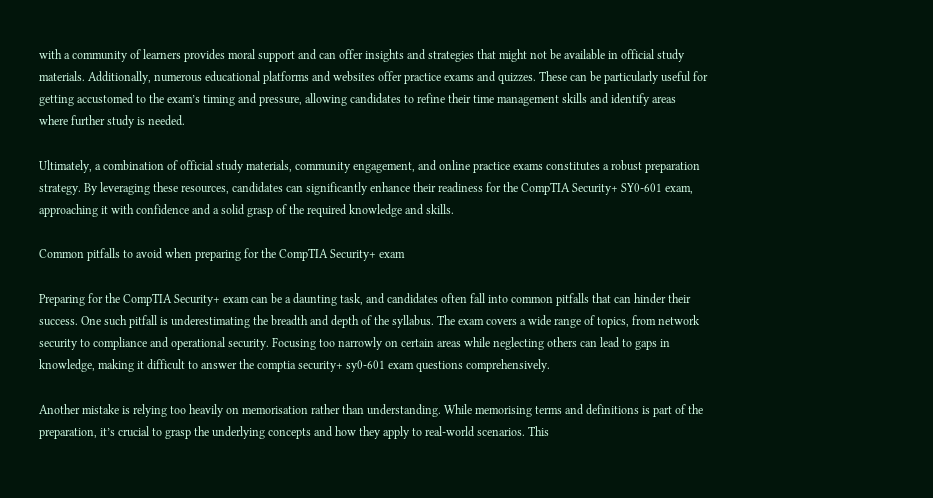with a community of learners provides moral support and can offer insights and strategies that might not be available in official study materials. Additionally, numerous educational platforms and websites offer practice exams and quizzes. These can be particularly useful for getting accustomed to the exam’s timing and pressure, allowing candidates to refine their time management skills and identify areas where further study is needed.

Ultimately, a combination of official study materials, community engagement, and online practice exams constitutes a robust preparation strategy. By leveraging these resources, candidates can significantly enhance their readiness for the CompTIA Security+ SY0-601 exam, approaching it with confidence and a solid grasp of the required knowledge and skills.

Common pitfalls to avoid when preparing for the CompTIA Security+ exam

Preparing for the CompTIA Security+ exam can be a daunting task, and candidates often fall into common pitfalls that can hinder their success. One such pitfall is underestimating the breadth and depth of the syllabus. The exam covers a wide range of topics, from network security to compliance and operational security. Focusing too narrowly on certain areas while neglecting others can lead to gaps in knowledge, making it difficult to answer the comptia security+ sy0-601 exam questions comprehensively.

Another mistake is relying too heavily on memorisation rather than understanding. While memorising terms and definitions is part of the preparation, it’s crucial to grasp the underlying concepts and how they apply to real-world scenarios. This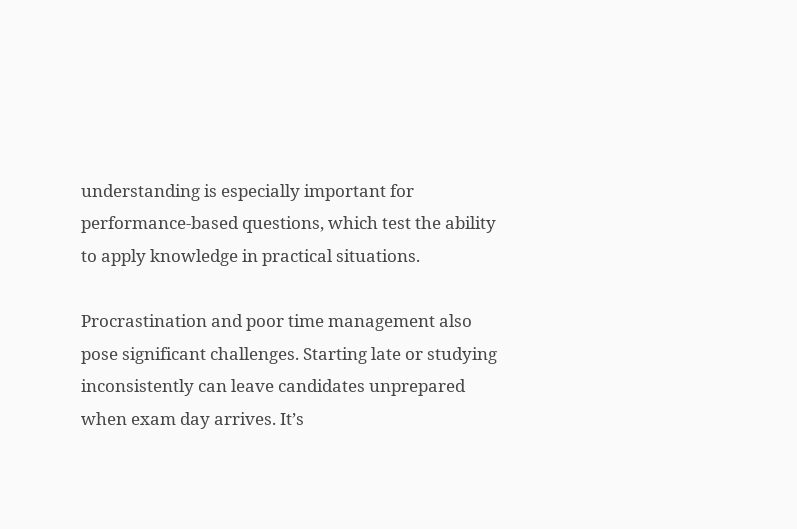understanding is especially important for performance-based questions, which test the ability to apply knowledge in practical situations.

Procrastination and poor time management also pose significant challenges. Starting late or studying inconsistently can leave candidates unprepared when exam day arrives. It’s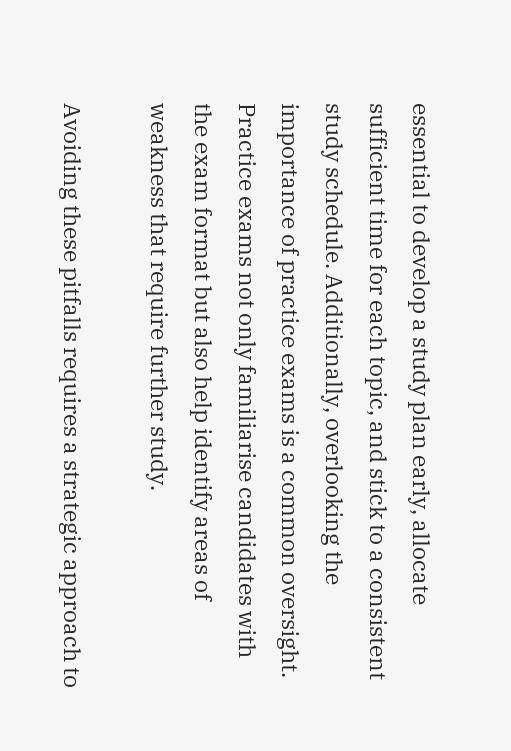essential to develop a study plan early, allocate sufficient time for each topic, and stick to a consistent study schedule. Additionally, overlooking the importance of practice exams is a common oversight. Practice exams not only familiarise candidates with the exam format but also help identify areas of weakness that require further study.

Avoiding these pitfalls requires a strategic approach to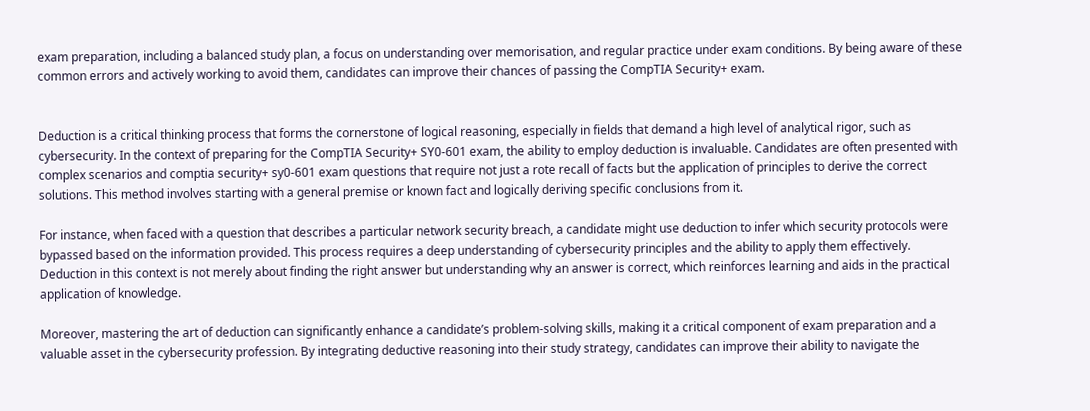exam preparation, including a balanced study plan, a focus on understanding over memorisation, and regular practice under exam conditions. By being aware of these common errors and actively working to avoid them, candidates can improve their chances of passing the CompTIA Security+ exam.


Deduction is a critical thinking process that forms the cornerstone of logical reasoning, especially in fields that demand a high level of analytical rigor, such as cybersecurity. In the context of preparing for the CompTIA Security+ SY0-601 exam, the ability to employ deduction is invaluable. Candidates are often presented with complex scenarios and comptia security+ sy0-601 exam questions that require not just a rote recall of facts but the application of principles to derive the correct solutions. This method involves starting with a general premise or known fact and logically deriving specific conclusions from it.

For instance, when faced with a question that describes a particular network security breach, a candidate might use deduction to infer which security protocols were bypassed based on the information provided. This process requires a deep understanding of cybersecurity principles and the ability to apply them effectively. Deduction in this context is not merely about finding the right answer but understanding why an answer is correct, which reinforces learning and aids in the practical application of knowledge.

Moreover, mastering the art of deduction can significantly enhance a candidate’s problem-solving skills, making it a critical component of exam preparation and a valuable asset in the cybersecurity profession. By integrating deductive reasoning into their study strategy, candidates can improve their ability to navigate the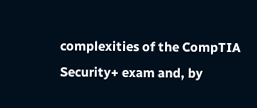complexities of the CompTIA Security+ exam and, by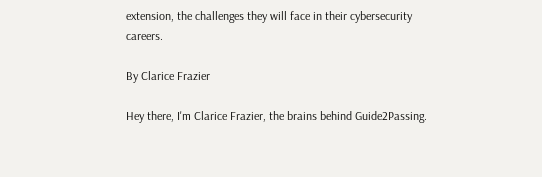extension, the challenges they will face in their cybersecurity careers.

By Clarice Frazier

Hey there, I'm Clarice Frazier, the brains behind Guide2Passing.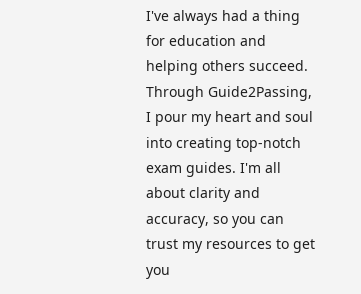I've always had a thing for education and helping others succeed. Through Guide2Passing, I pour my heart and soul into creating top-notch exam guides. I'm all about clarity and accuracy, so you can trust my resources to get you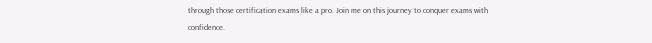through those certification exams like a pro. Join me on this journey to conquer exams with confidence.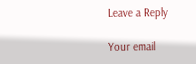Leave a Reply

Your email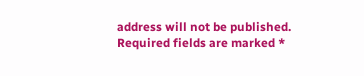address will not be published. Required fields are marked *